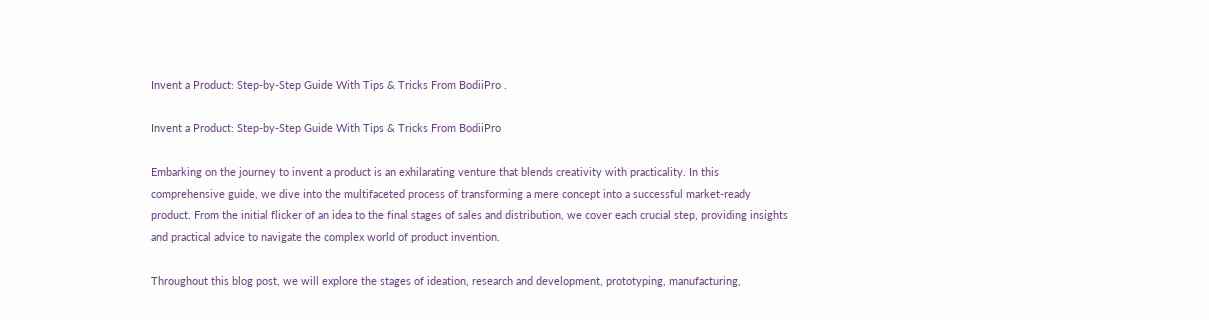Invent a Product: Step-by-Step Guide With Tips & Tricks From BodiiPro .

Invent a Product: Step-by-Step Guide With Tips & Tricks From BodiiPro

Embarking on the journey to invent a product is an exhilarating venture that blends creativity with practicality. In this comprehensive guide, we dive into the multifaceted process of transforming a mere concept into a successful market-ready product. From the initial flicker of an idea to the final stages of sales and distribution, we cover each crucial step, providing insights and practical advice to navigate the complex world of product invention.

Throughout this blog post, we will explore the stages of ideation, research and development, prototyping, manufacturing,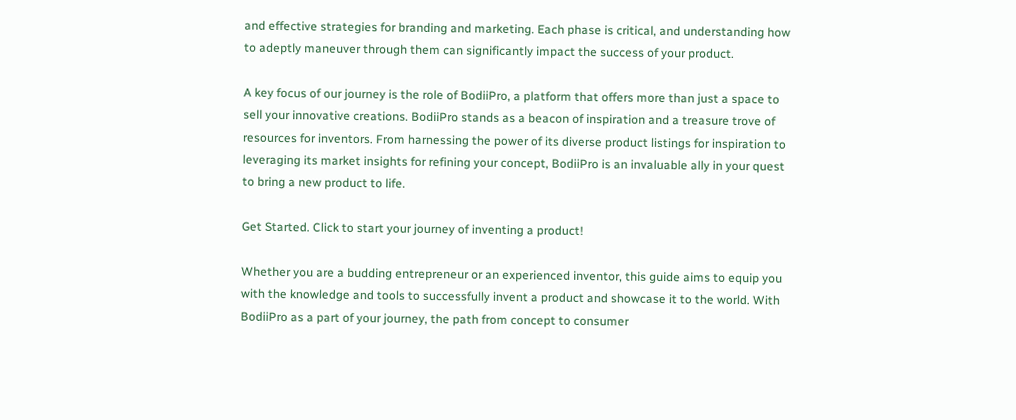and effective strategies for branding and marketing. Each phase is critical, and understanding how to adeptly maneuver through them can significantly impact the success of your product.

A key focus of our journey is the role of BodiiPro, a platform that offers more than just a space to sell your innovative creations. BodiiPro stands as a beacon of inspiration and a treasure trove of resources for inventors. From harnessing the power of its diverse product listings for inspiration to leveraging its market insights for refining your concept, BodiiPro is an invaluable ally in your quest to bring a new product to life.

Get Started. Click to start your journey of inventing a product!

Whether you are a budding entrepreneur or an experienced inventor, this guide aims to equip you with the knowledge and tools to successfully invent a product and showcase it to the world. With BodiiPro as a part of your journey, the path from concept to consumer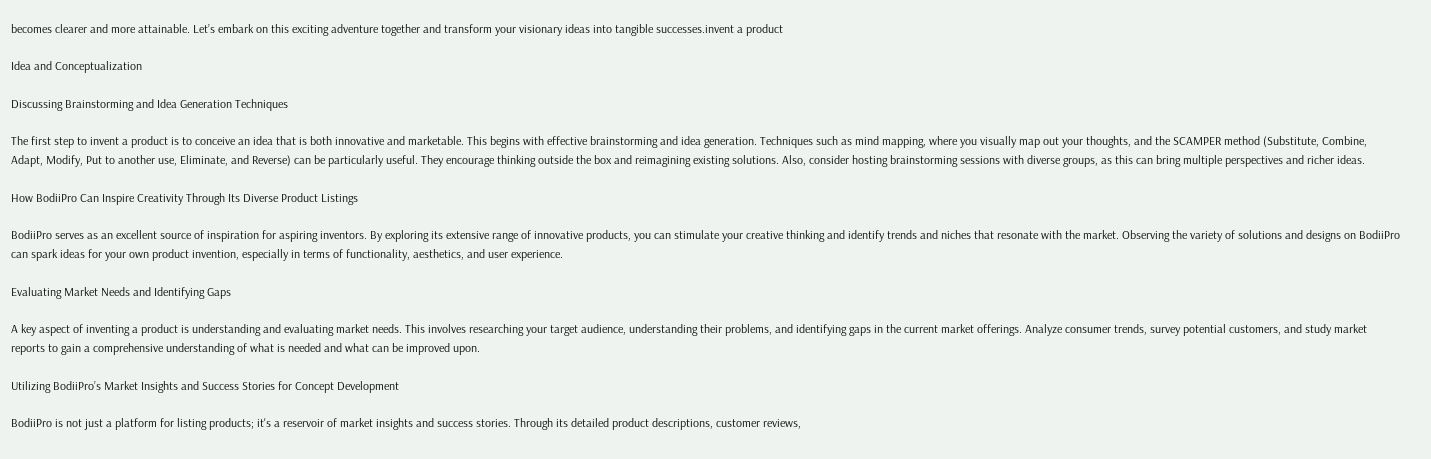becomes clearer and more attainable. Let’s embark on this exciting adventure together and transform your visionary ideas into tangible successes.invent a product

Idea and Conceptualization

Discussing Brainstorming and Idea Generation Techniques

The first step to invent a product is to conceive an idea that is both innovative and marketable. This begins with effective brainstorming and idea generation. Techniques such as mind mapping, where you visually map out your thoughts, and the SCAMPER method (Substitute, Combine, Adapt, Modify, Put to another use, Eliminate, and Reverse) can be particularly useful. They encourage thinking outside the box and reimagining existing solutions. Also, consider hosting brainstorming sessions with diverse groups, as this can bring multiple perspectives and richer ideas.

How BodiiPro Can Inspire Creativity Through Its Diverse Product Listings

BodiiPro serves as an excellent source of inspiration for aspiring inventors. By exploring its extensive range of innovative products, you can stimulate your creative thinking and identify trends and niches that resonate with the market. Observing the variety of solutions and designs on BodiiPro can spark ideas for your own product invention, especially in terms of functionality, aesthetics, and user experience.

Evaluating Market Needs and Identifying Gaps

A key aspect of inventing a product is understanding and evaluating market needs. This involves researching your target audience, understanding their problems, and identifying gaps in the current market offerings. Analyze consumer trends, survey potential customers, and study market reports to gain a comprehensive understanding of what is needed and what can be improved upon.

Utilizing BodiiPro’s Market Insights and Success Stories for Concept Development

BodiiPro is not just a platform for listing products; it's a reservoir of market insights and success stories. Through its detailed product descriptions, customer reviews,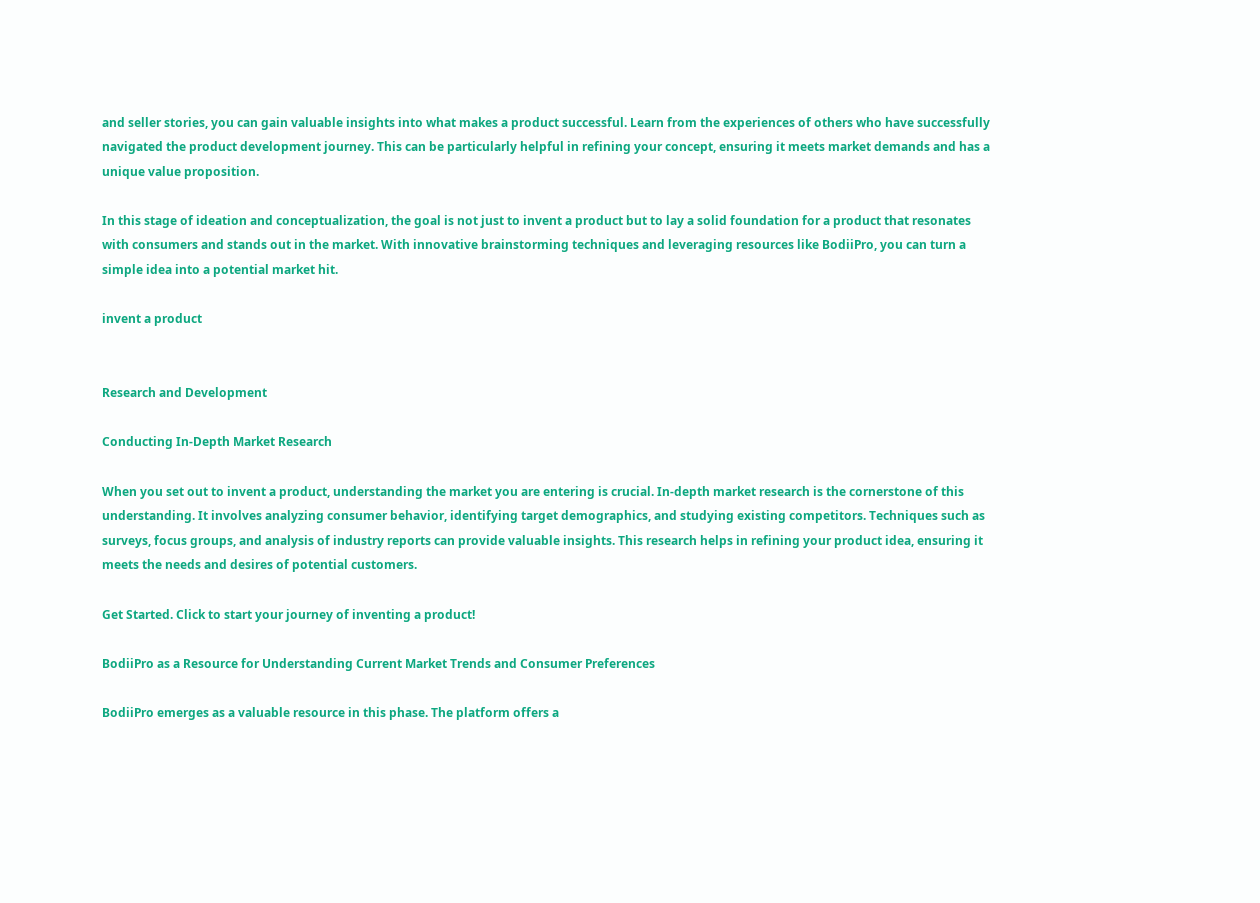and seller stories, you can gain valuable insights into what makes a product successful. Learn from the experiences of others who have successfully navigated the product development journey. This can be particularly helpful in refining your concept, ensuring it meets market demands and has a unique value proposition.

In this stage of ideation and conceptualization, the goal is not just to invent a product but to lay a solid foundation for a product that resonates with consumers and stands out in the market. With innovative brainstorming techniques and leveraging resources like BodiiPro, you can turn a simple idea into a potential market hit.

invent a product


Research and Development

Conducting In-Depth Market Research

When you set out to invent a product, understanding the market you are entering is crucial. In-depth market research is the cornerstone of this understanding. It involves analyzing consumer behavior, identifying target demographics, and studying existing competitors. Techniques such as surveys, focus groups, and analysis of industry reports can provide valuable insights. This research helps in refining your product idea, ensuring it meets the needs and desires of potential customers.

Get Started. Click to start your journey of inventing a product!

BodiiPro as a Resource for Understanding Current Market Trends and Consumer Preferences

BodiiPro emerges as a valuable resource in this phase. The platform offers a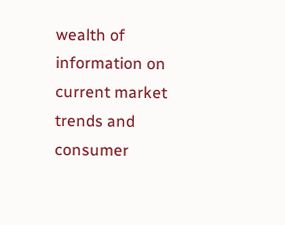wealth of information on current market trends and consumer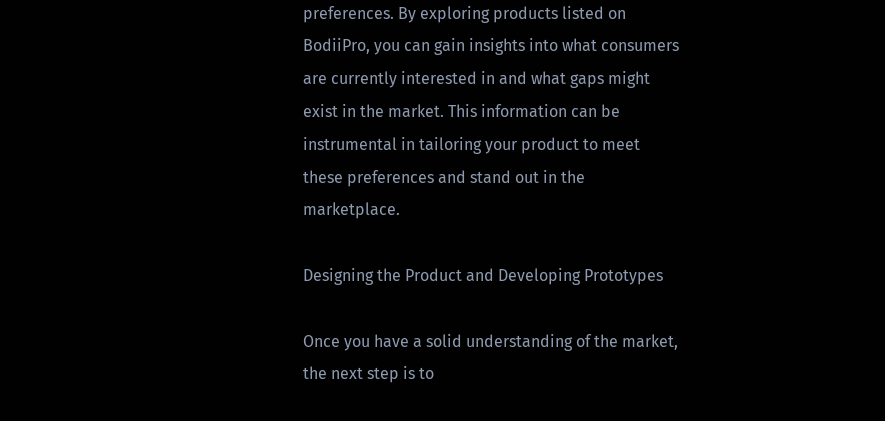preferences. By exploring products listed on BodiiPro, you can gain insights into what consumers are currently interested in and what gaps might exist in the market. This information can be instrumental in tailoring your product to meet these preferences and stand out in the marketplace.

Designing the Product and Developing Prototypes

Once you have a solid understanding of the market, the next step is to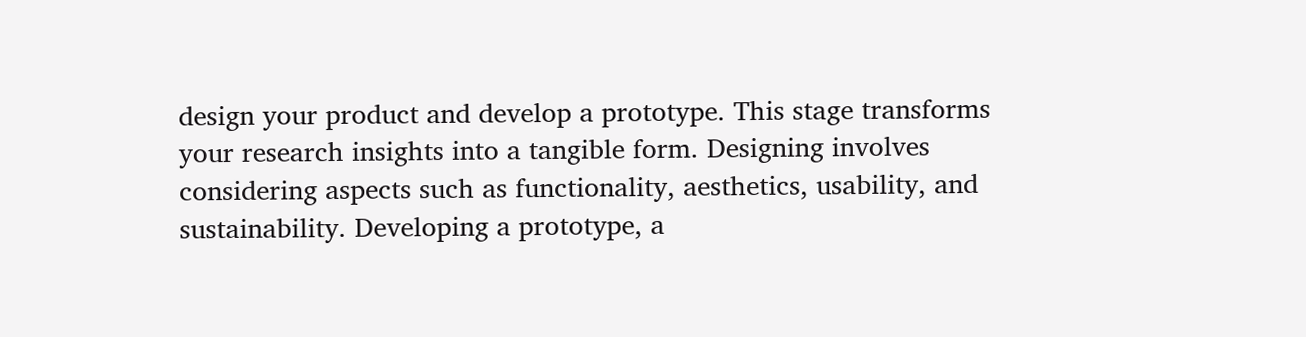design your product and develop a prototype. This stage transforms your research insights into a tangible form. Designing involves considering aspects such as functionality, aesthetics, usability, and sustainability. Developing a prototype, a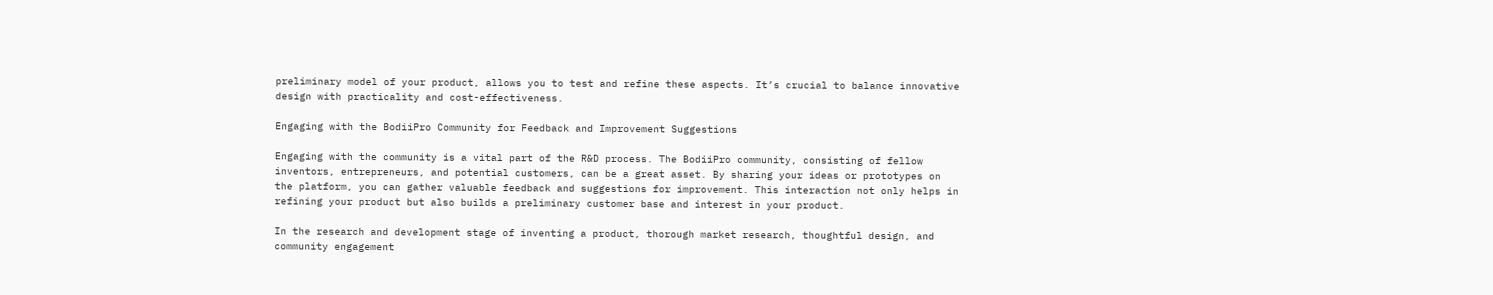preliminary model of your product, allows you to test and refine these aspects. It’s crucial to balance innovative design with practicality and cost-effectiveness.

Engaging with the BodiiPro Community for Feedback and Improvement Suggestions

Engaging with the community is a vital part of the R&D process. The BodiiPro community, consisting of fellow inventors, entrepreneurs, and potential customers, can be a great asset. By sharing your ideas or prototypes on the platform, you can gather valuable feedback and suggestions for improvement. This interaction not only helps in refining your product but also builds a preliminary customer base and interest in your product.

In the research and development stage of inventing a product, thorough market research, thoughtful design, and community engagement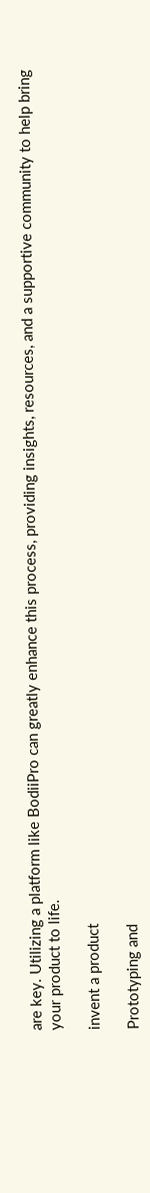are key. Utilizing a platform like BodiiPro can greatly enhance this process, providing insights, resources, and a supportive community to help bring your product to life.

invent a product

Prototyping and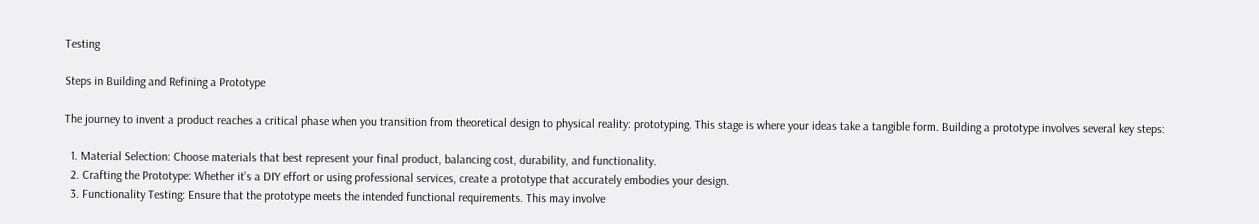Testing

Steps in Building and Refining a Prototype

The journey to invent a product reaches a critical phase when you transition from theoretical design to physical reality: prototyping. This stage is where your ideas take a tangible form. Building a prototype involves several key steps:

  1. Material Selection: Choose materials that best represent your final product, balancing cost, durability, and functionality.
  2. Crafting the Prototype: Whether it’s a DIY effort or using professional services, create a prototype that accurately embodies your design.
  3. Functionality Testing: Ensure that the prototype meets the intended functional requirements. This may involve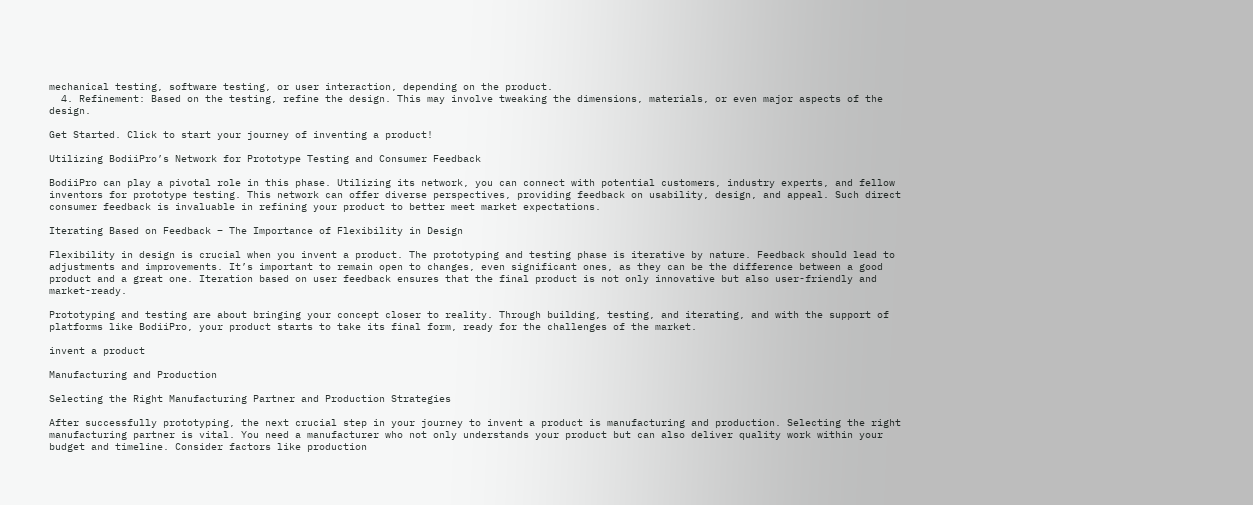mechanical testing, software testing, or user interaction, depending on the product.
  4. Refinement: Based on the testing, refine the design. This may involve tweaking the dimensions, materials, or even major aspects of the design.

Get Started. Click to start your journey of inventing a product!

Utilizing BodiiPro’s Network for Prototype Testing and Consumer Feedback

BodiiPro can play a pivotal role in this phase. Utilizing its network, you can connect with potential customers, industry experts, and fellow inventors for prototype testing. This network can offer diverse perspectives, providing feedback on usability, design, and appeal. Such direct consumer feedback is invaluable in refining your product to better meet market expectations.

Iterating Based on Feedback – The Importance of Flexibility in Design

Flexibility in design is crucial when you invent a product. The prototyping and testing phase is iterative by nature. Feedback should lead to adjustments and improvements. It’s important to remain open to changes, even significant ones, as they can be the difference between a good product and a great one. Iteration based on user feedback ensures that the final product is not only innovative but also user-friendly and market-ready.

Prototyping and testing are about bringing your concept closer to reality. Through building, testing, and iterating, and with the support of platforms like BodiiPro, your product starts to take its final form, ready for the challenges of the market.

invent a product

Manufacturing and Production

Selecting the Right Manufacturing Partner and Production Strategies

After successfully prototyping, the next crucial step in your journey to invent a product is manufacturing and production. Selecting the right manufacturing partner is vital. You need a manufacturer who not only understands your product but can also deliver quality work within your budget and timeline. Consider factors like production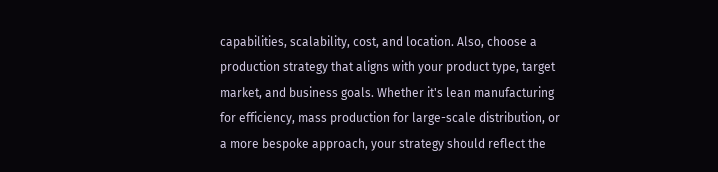capabilities, scalability, cost, and location. Also, choose a production strategy that aligns with your product type, target market, and business goals. Whether it's lean manufacturing for efficiency, mass production for large-scale distribution, or a more bespoke approach, your strategy should reflect the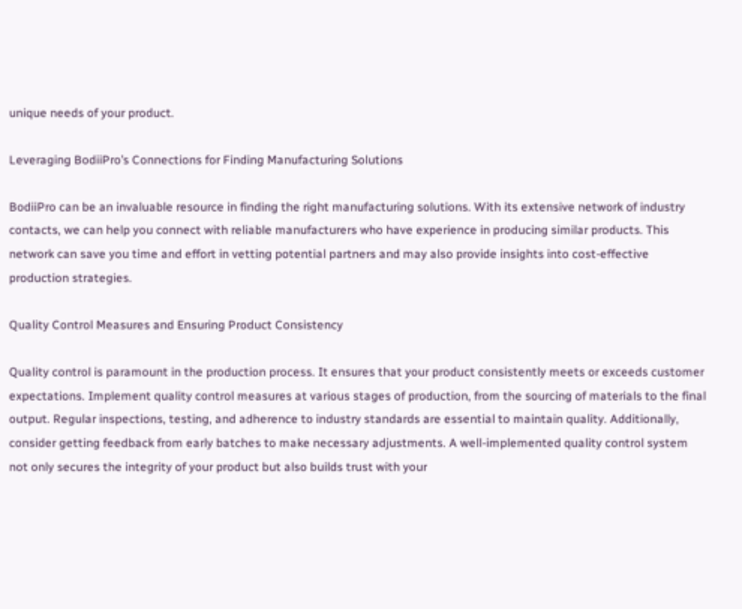unique needs of your product.

Leveraging BodiiPro’s Connections for Finding Manufacturing Solutions

BodiiPro can be an invaluable resource in finding the right manufacturing solutions. With its extensive network of industry contacts, we can help you connect with reliable manufacturers who have experience in producing similar products. This network can save you time and effort in vetting potential partners and may also provide insights into cost-effective production strategies.

Quality Control Measures and Ensuring Product Consistency

Quality control is paramount in the production process. It ensures that your product consistently meets or exceeds customer expectations. Implement quality control measures at various stages of production, from the sourcing of materials to the final output. Regular inspections, testing, and adherence to industry standards are essential to maintain quality. Additionally, consider getting feedback from early batches to make necessary adjustments. A well-implemented quality control system not only secures the integrity of your product but also builds trust with your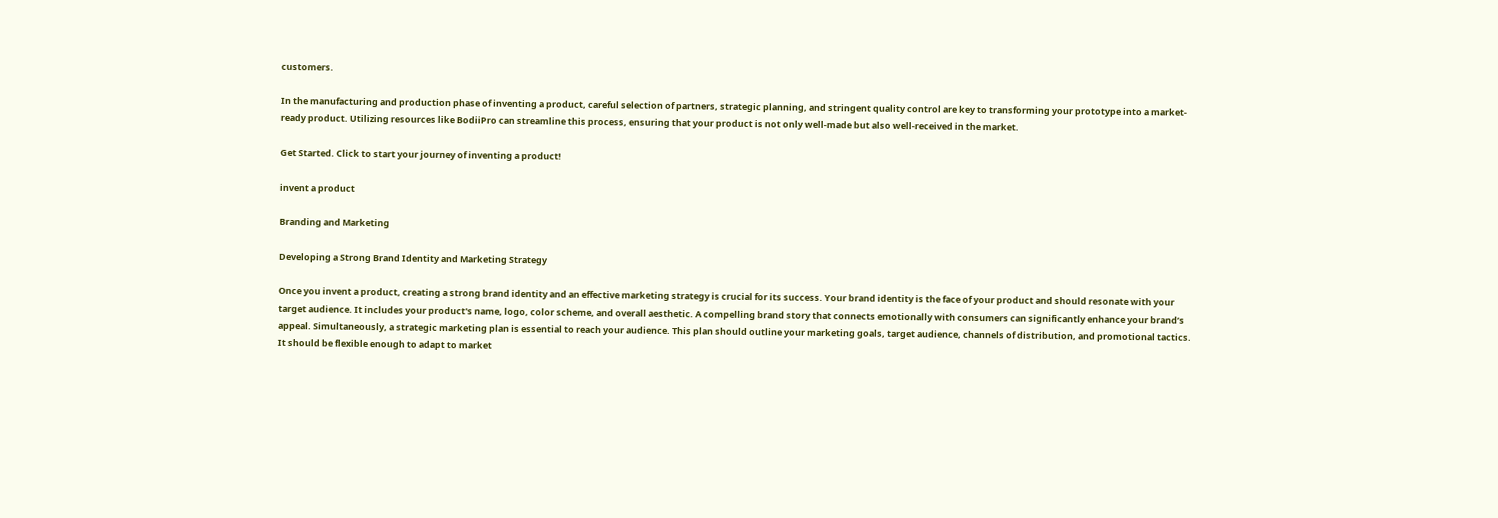customers.

In the manufacturing and production phase of inventing a product, careful selection of partners, strategic planning, and stringent quality control are key to transforming your prototype into a market-ready product. Utilizing resources like BodiiPro can streamline this process, ensuring that your product is not only well-made but also well-received in the market.

Get Started. Click to start your journey of inventing a product!

invent a product

Branding and Marketing

Developing a Strong Brand Identity and Marketing Strategy

Once you invent a product, creating a strong brand identity and an effective marketing strategy is crucial for its success. Your brand identity is the face of your product and should resonate with your target audience. It includes your product's name, logo, color scheme, and overall aesthetic. A compelling brand story that connects emotionally with consumers can significantly enhance your brand’s appeal. Simultaneously, a strategic marketing plan is essential to reach your audience. This plan should outline your marketing goals, target audience, channels of distribution, and promotional tactics. It should be flexible enough to adapt to market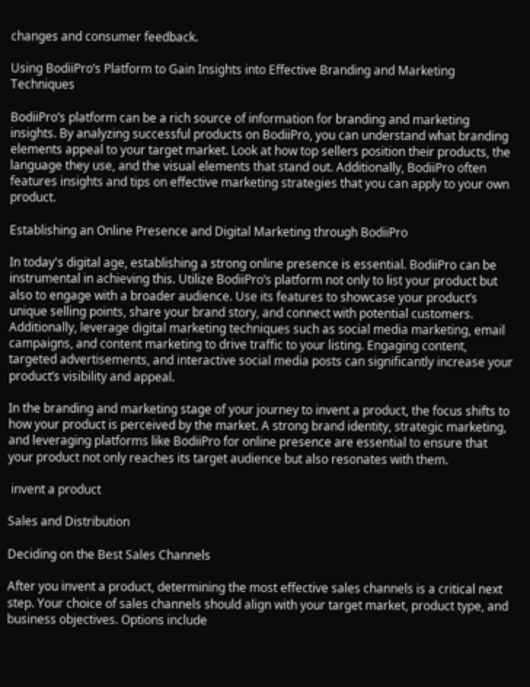changes and consumer feedback.

Using BodiiPro’s Platform to Gain Insights into Effective Branding and Marketing Techniques

BodiiPro’s platform can be a rich source of information for branding and marketing insights. By analyzing successful products on BodiiPro, you can understand what branding elements appeal to your target market. Look at how top sellers position their products, the language they use, and the visual elements that stand out. Additionally, BodiiPro often features insights and tips on effective marketing strategies that you can apply to your own product.

Establishing an Online Presence and Digital Marketing through BodiiPro

In today's digital age, establishing a strong online presence is essential. BodiiPro can be instrumental in achieving this. Utilize BodiiPro’s platform not only to list your product but also to engage with a broader audience. Use its features to showcase your product’s unique selling points, share your brand story, and connect with potential customers. Additionally, leverage digital marketing techniques such as social media marketing, email campaigns, and content marketing to drive traffic to your listing. Engaging content, targeted advertisements, and interactive social media posts can significantly increase your product’s visibility and appeal.

In the branding and marketing stage of your journey to invent a product, the focus shifts to how your product is perceived by the market. A strong brand identity, strategic marketing, and leveraging platforms like BodiiPro for online presence are essential to ensure that your product not only reaches its target audience but also resonates with them.

 invent a product

Sales and Distribution

Deciding on the Best Sales Channels

After you invent a product, determining the most effective sales channels is a critical next step. Your choice of sales channels should align with your target market, product type, and business objectives. Options include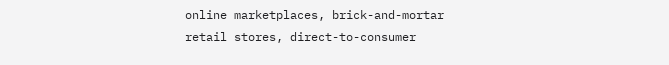online marketplaces, brick-and-mortar retail stores, direct-to-consumer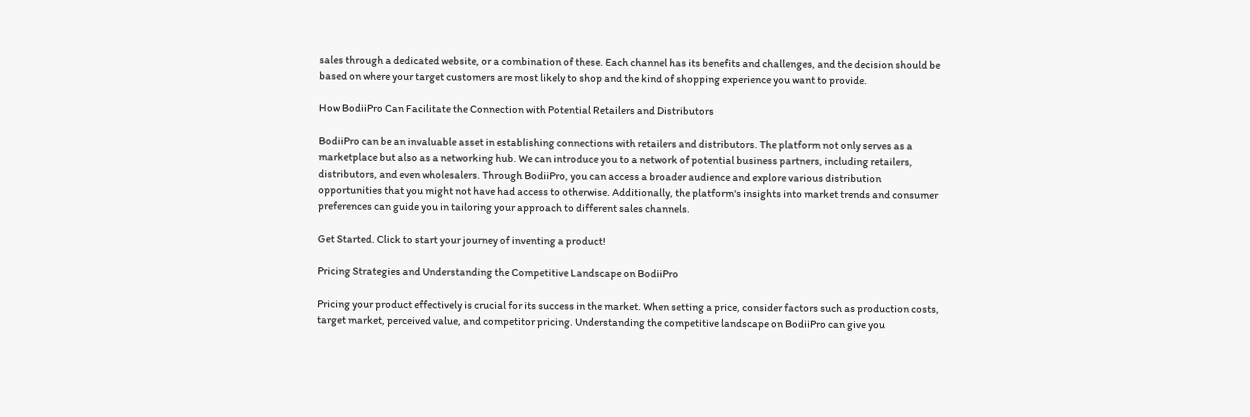sales through a dedicated website, or a combination of these. Each channel has its benefits and challenges, and the decision should be based on where your target customers are most likely to shop and the kind of shopping experience you want to provide.

How BodiiPro Can Facilitate the Connection with Potential Retailers and Distributors

BodiiPro can be an invaluable asset in establishing connections with retailers and distributors. The platform not only serves as a marketplace but also as a networking hub. We can introduce you to a network of potential business partners, including retailers, distributors, and even wholesalers. Through BodiiPro, you can access a broader audience and explore various distribution opportunities that you might not have had access to otherwise. Additionally, the platform's insights into market trends and consumer preferences can guide you in tailoring your approach to different sales channels.

Get Started. Click to start your journey of inventing a product!

Pricing Strategies and Understanding the Competitive Landscape on BodiiPro

Pricing your product effectively is crucial for its success in the market. When setting a price, consider factors such as production costs, target market, perceived value, and competitor pricing. Understanding the competitive landscape on BodiiPro can give you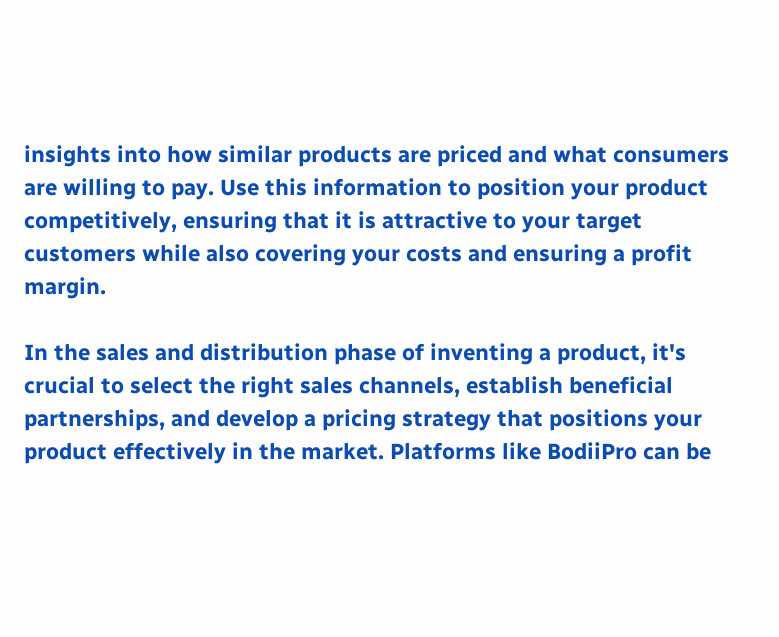insights into how similar products are priced and what consumers are willing to pay. Use this information to position your product competitively, ensuring that it is attractive to your target customers while also covering your costs and ensuring a profit margin.

In the sales and distribution phase of inventing a product, it's crucial to select the right sales channels, establish beneficial partnerships, and develop a pricing strategy that positions your product effectively in the market. Platforms like BodiiPro can be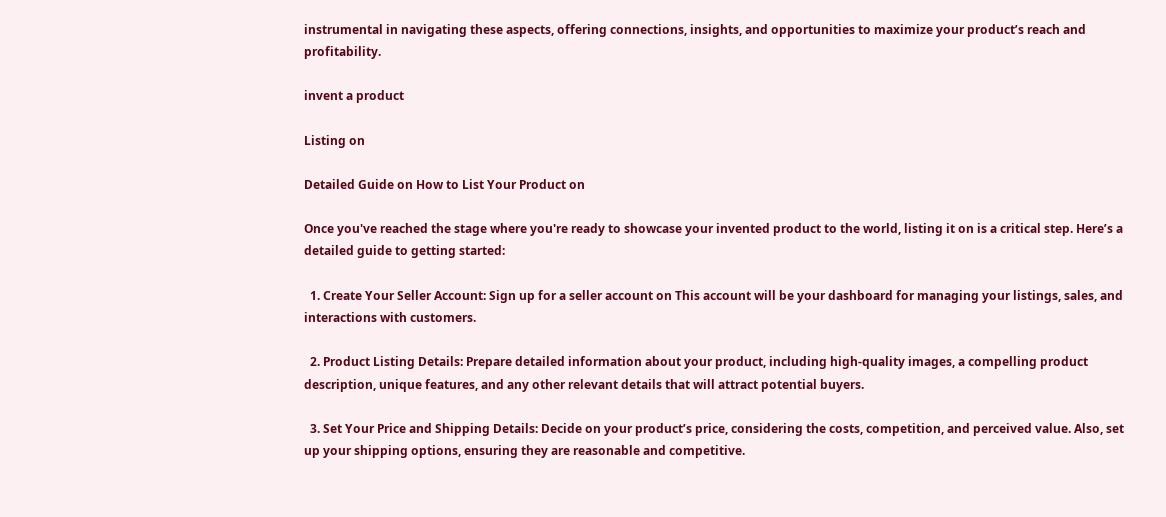instrumental in navigating these aspects, offering connections, insights, and opportunities to maximize your product’s reach and profitability.

invent a product

Listing on

Detailed Guide on How to List Your Product on

Once you've reached the stage where you're ready to showcase your invented product to the world, listing it on is a critical step. Here’s a detailed guide to getting started:

  1. Create Your Seller Account: Sign up for a seller account on This account will be your dashboard for managing your listings, sales, and interactions with customers.

  2. Product Listing Details: Prepare detailed information about your product, including high-quality images, a compelling product description, unique features, and any other relevant details that will attract potential buyers.

  3. Set Your Price and Shipping Details: Decide on your product’s price, considering the costs, competition, and perceived value. Also, set up your shipping options, ensuring they are reasonable and competitive.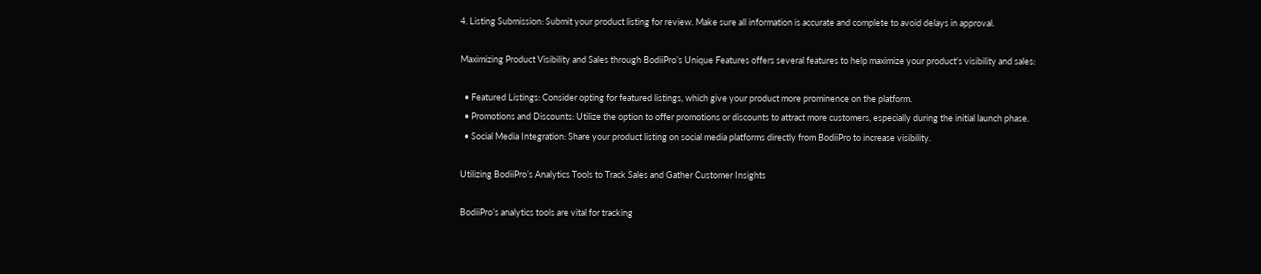4. Listing Submission: Submit your product listing for review. Make sure all information is accurate and complete to avoid delays in approval.

Maximizing Product Visibility and Sales through BodiiPro’s Unique Features offers several features to help maximize your product's visibility and sales:

  • Featured Listings: Consider opting for featured listings, which give your product more prominence on the platform.
  • Promotions and Discounts: Utilize the option to offer promotions or discounts to attract more customers, especially during the initial launch phase.
  • Social Media Integration: Share your product listing on social media platforms directly from BodiiPro to increase visibility.

Utilizing BodiiPro’s Analytics Tools to Track Sales and Gather Customer Insights

BodiiPro’s analytics tools are vital for tracking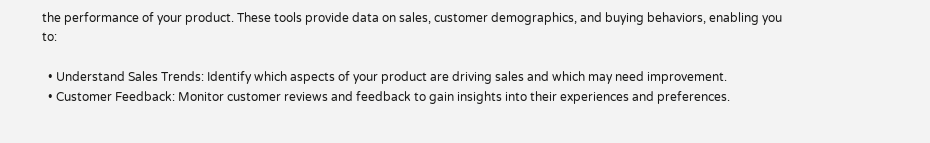the performance of your product. These tools provide data on sales, customer demographics, and buying behaviors, enabling you to:

  • Understand Sales Trends: Identify which aspects of your product are driving sales and which may need improvement.
  • Customer Feedback: Monitor customer reviews and feedback to gain insights into their experiences and preferences.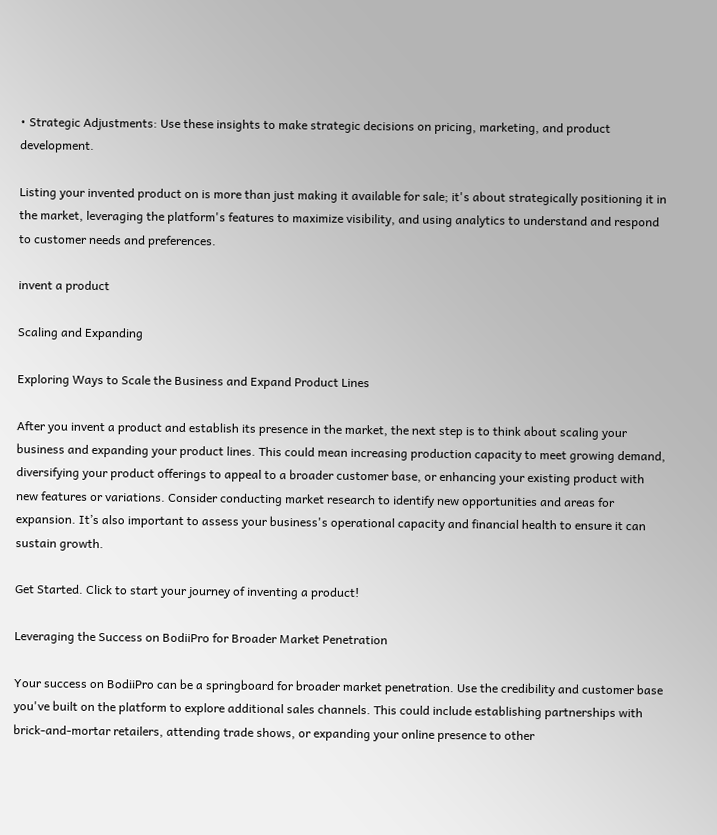• Strategic Adjustments: Use these insights to make strategic decisions on pricing, marketing, and product development.

Listing your invented product on is more than just making it available for sale; it's about strategically positioning it in the market, leveraging the platform's features to maximize visibility, and using analytics to understand and respond to customer needs and preferences.

invent a product

Scaling and Expanding

Exploring Ways to Scale the Business and Expand Product Lines

After you invent a product and establish its presence in the market, the next step is to think about scaling your business and expanding your product lines. This could mean increasing production capacity to meet growing demand, diversifying your product offerings to appeal to a broader customer base, or enhancing your existing product with new features or variations. Consider conducting market research to identify new opportunities and areas for expansion. It’s also important to assess your business's operational capacity and financial health to ensure it can sustain growth.

Get Started. Click to start your journey of inventing a product!

Leveraging the Success on BodiiPro for Broader Market Penetration

Your success on BodiiPro can be a springboard for broader market penetration. Use the credibility and customer base you've built on the platform to explore additional sales channels. This could include establishing partnerships with brick-and-mortar retailers, attending trade shows, or expanding your online presence to other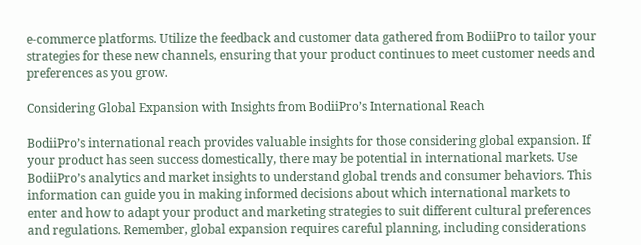e-commerce platforms. Utilize the feedback and customer data gathered from BodiiPro to tailor your strategies for these new channels, ensuring that your product continues to meet customer needs and preferences as you grow.

Considering Global Expansion with Insights from BodiiPro’s International Reach

BodiiPro’s international reach provides valuable insights for those considering global expansion. If your product has seen success domestically, there may be potential in international markets. Use BodiiPro’s analytics and market insights to understand global trends and consumer behaviors. This information can guide you in making informed decisions about which international markets to enter and how to adapt your product and marketing strategies to suit different cultural preferences and regulations. Remember, global expansion requires careful planning, including considerations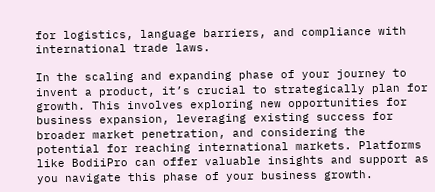for logistics, language barriers, and compliance with international trade laws.

In the scaling and expanding phase of your journey to invent a product, it’s crucial to strategically plan for growth. This involves exploring new opportunities for business expansion, leveraging existing success for broader market penetration, and considering the potential for reaching international markets. Platforms like BodiiPro can offer valuable insights and support as you navigate this phase of your business growth.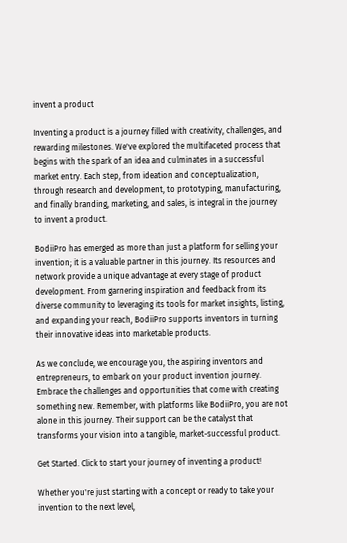invent a product

Inventing a product is a journey filled with creativity, challenges, and rewarding milestones. We've explored the multifaceted process that begins with the spark of an idea and culminates in a successful market entry. Each step, from ideation and conceptualization, through research and development, to prototyping, manufacturing, and finally branding, marketing, and sales, is integral in the journey to invent a product.

BodiiPro has emerged as more than just a platform for selling your invention; it is a valuable partner in this journey. Its resources and network provide a unique advantage at every stage of product development. From garnering inspiration and feedback from its diverse community to leveraging its tools for market insights, listing, and expanding your reach, BodiiPro supports inventors in turning their innovative ideas into marketable products.

As we conclude, we encourage you, the aspiring inventors and entrepreneurs, to embark on your product invention journey. Embrace the challenges and opportunities that come with creating something new. Remember, with platforms like BodiiPro, you are not alone in this journey. Their support can be the catalyst that transforms your vision into a tangible, market-successful product.

Get Started. Click to start your journey of inventing a product!

Whether you're just starting with a concept or ready to take your invention to the next level,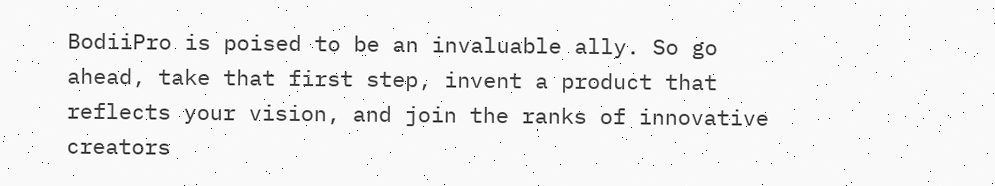BodiiPro is poised to be an invaluable ally. So go ahead, take that first step, invent a product that reflects your vision, and join the ranks of innovative creators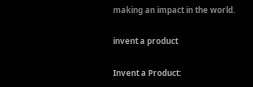making an impact in the world.

invent a product

Invent a Product: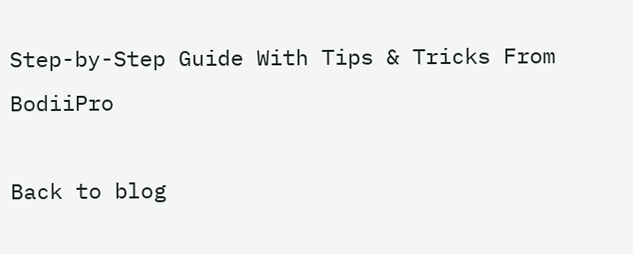Step-by-Step Guide With Tips & Tricks From BodiiPro

Back to blog